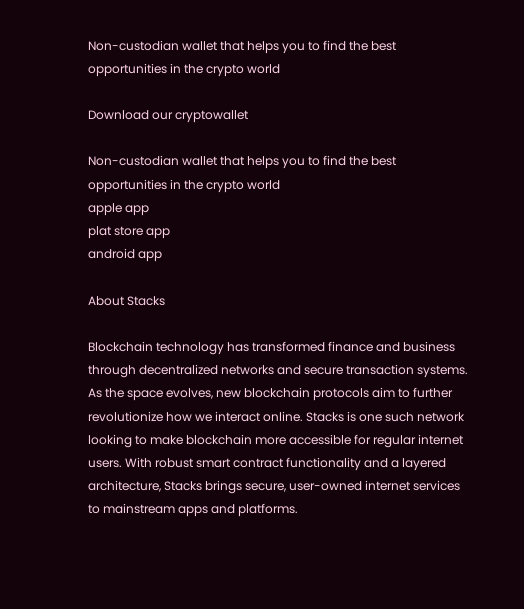Non-custodian wallet that helps you to find the best opportunities in the crypto world

Download our cryptowallet

Non-custodian wallet that helps you to find the best opportunities in the crypto world
apple app
plat store app
android app

About Stacks

Blockchain technology has transformed finance and business through decentralized networks and secure transaction systems. As the space evolves, new blockchain protocols aim to further revolutionize how we interact online. Stacks is one such network looking to make blockchain more accessible for regular internet users. With robust smart contract functionality and a layered architecture, Stacks brings secure, user-owned internet services to mainstream apps and platforms.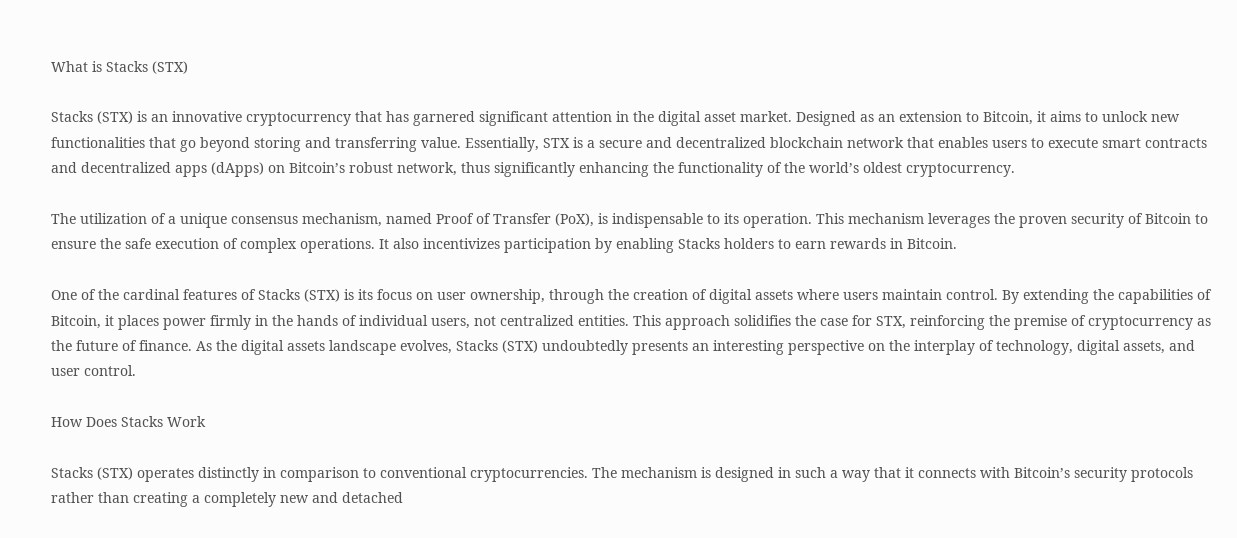What is Stacks (STX)

Stacks (STX) is an innovative cryptocurrency that has garnered significant attention in the digital asset market. Designed as an extension to Bitcoin, it aims to unlock new functionalities that go beyond storing and transferring value. Essentially, STX is a secure and decentralized blockchain network that enables users to execute smart contracts and decentralized apps (dApps) on Bitcoin’s robust network, thus significantly enhancing the functionality of the world’s oldest cryptocurrency.

The utilization of a unique consensus mechanism, named Proof of Transfer (PoX), is indispensable to its operation. This mechanism leverages the proven security of Bitcoin to ensure the safe execution of complex operations. It also incentivizes participation by enabling Stacks holders to earn rewards in Bitcoin.

One of the cardinal features of Stacks (STX) is its focus on user ownership, through the creation of digital assets where users maintain control. By extending the capabilities of Bitcoin, it places power firmly in the hands of individual users, not centralized entities. This approach solidifies the case for STX, reinforcing the premise of cryptocurrency as the future of finance. As the digital assets landscape evolves, Stacks (STX) undoubtedly presents an interesting perspective on the interplay of technology, digital assets, and user control.

How Does Stacks Work

Stacks (STX) operates distinctly in comparison to conventional cryptocurrencies. The mechanism is designed in such a way that it connects with Bitcoin’s security protocols rather than creating a completely new and detached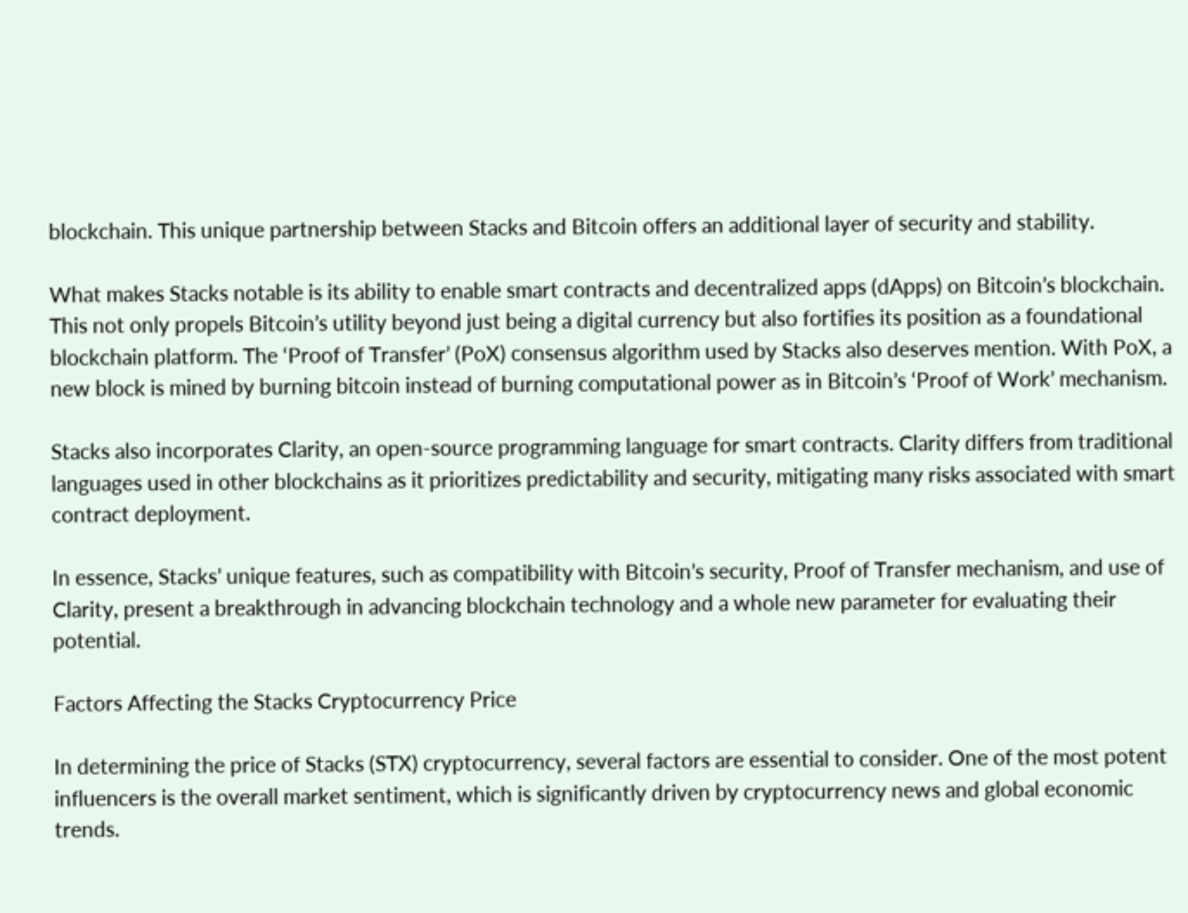blockchain. This unique partnership between Stacks and Bitcoin offers an additional layer of security and stability.

What makes Stacks notable is its ability to enable smart contracts and decentralized apps (dApps) on Bitcoin’s blockchain. This not only propels Bitcoin’s utility beyond just being a digital currency but also fortifies its position as a foundational blockchain platform. The ‘Proof of Transfer’ (PoX) consensus algorithm used by Stacks also deserves mention. With PoX, a new block is mined by burning bitcoin instead of burning computational power as in Bitcoin’s ‘Proof of Work’ mechanism.

Stacks also incorporates Clarity, an open-source programming language for smart contracts. Clarity differs from traditional languages used in other blockchains as it prioritizes predictability and security, mitigating many risks associated with smart contract deployment.

In essence, Stacks’ unique features, such as compatibility with Bitcoin’s security, Proof of Transfer mechanism, and use of Clarity, present a breakthrough in advancing blockchain technology and a whole new parameter for evaluating their potential.

Factors Affecting the Stacks Cryptocurrency Price

In determining the price of Stacks (STX) cryptocurrency, several factors are essential to consider. One of the most potent influencers is the overall market sentiment, which is significantly driven by cryptocurrency news and global economic trends.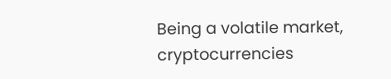Being a volatile market, cryptocurrencies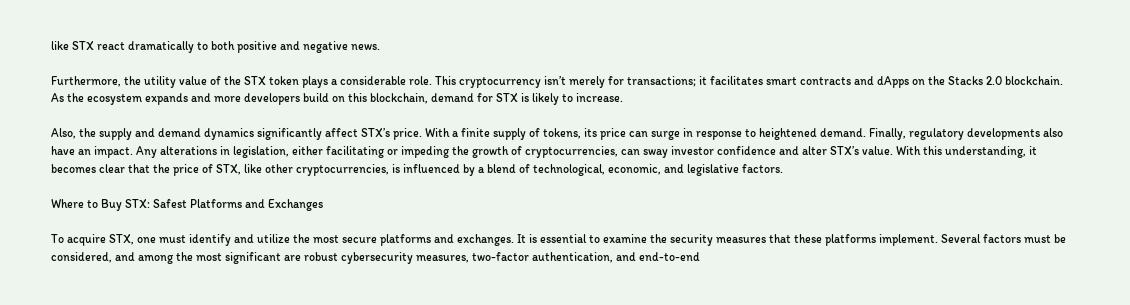like STX react dramatically to both positive and negative news.

Furthermore, the utility value of the STX token plays a considerable role. This cryptocurrency isn’t merely for transactions; it facilitates smart contracts and dApps on the Stacks 2.0 blockchain. As the ecosystem expands and more developers build on this blockchain, demand for STX is likely to increase.

Also, the supply and demand dynamics significantly affect STX’s price. With a finite supply of tokens, its price can surge in response to heightened demand. Finally, regulatory developments also have an impact. Any alterations in legislation, either facilitating or impeding the growth of cryptocurrencies, can sway investor confidence and alter STX’s value. With this understanding, it becomes clear that the price of STX, like other cryptocurrencies, is influenced by a blend of technological, economic, and legislative factors.

Where to Buy STX: Safest Platforms and Exchanges

To acquire STX, one must identify and utilize the most secure platforms and exchanges. It is essential to examine the security measures that these platforms implement. Several factors must be considered, and among the most significant are robust cybersecurity measures, two-factor authentication, and end-to-end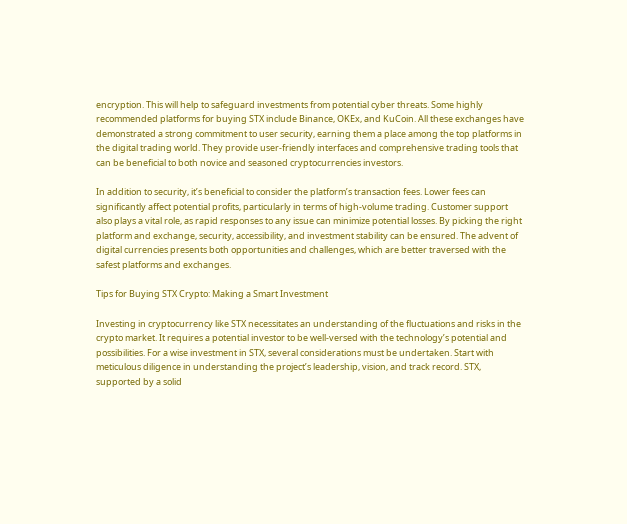encryption. This will help to safeguard investments from potential cyber threats. Some highly recommended platforms for buying STX include Binance, OKEx, and KuCoin. All these exchanges have demonstrated a strong commitment to user security, earning them a place among the top platforms in the digital trading world. They provide user-friendly interfaces and comprehensive trading tools that can be beneficial to both novice and seasoned cryptocurrencies investors.

In addition to security, it’s beneficial to consider the platform’s transaction fees. Lower fees can significantly affect potential profits, particularly in terms of high-volume trading. Customer support also plays a vital role, as rapid responses to any issue can minimize potential losses. By picking the right platform and exchange, security, accessibility, and investment stability can be ensured. The advent of digital currencies presents both opportunities and challenges, which are better traversed with the safest platforms and exchanges.

Tips for Buying STX Crypto: Making a Smart Investment

Investing in cryptocurrency like STX necessitates an understanding of the fluctuations and risks in the crypto market. It requires a potential investor to be well-versed with the technology’s potential and possibilities. For a wise investment in STX, several considerations must be undertaken. Start with meticulous diligence in understanding the project’s leadership, vision, and track record. STX, supported by a solid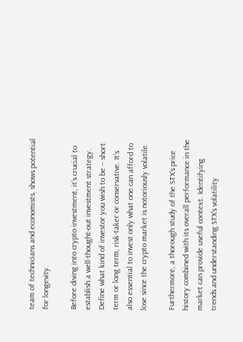team of technicians and economists, shows potential for longevity.

Before diving into crypto investment, it’s crucial to establish a well-thought-out investment strategy. Define what kind of investor you wish to be – short term or long term, risk-taker or conservative. It’s also essential to invest only what one can afford to lose since the crypto market is notoriously volatile.

Furthermore, a thorough study of the STX’s price history combined with its overall performance in the market can provide useful context. Identifying trends and understanding STX’s volatility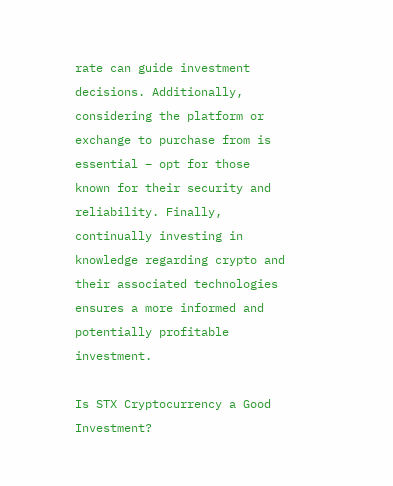rate can guide investment decisions. Additionally, considering the platform or exchange to purchase from is essential – opt for those known for their security and reliability. Finally, continually investing in knowledge regarding crypto and their associated technologies ensures a more informed and potentially profitable investment.

Is STX Cryptocurrency a Good Investment?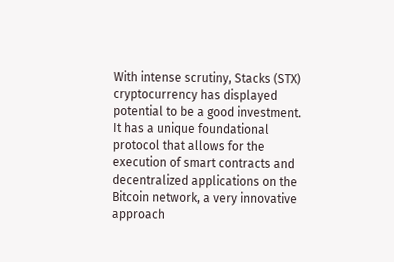With intense scrutiny, Stacks (STX) cryptocurrency has displayed potential to be a good investment. It has a unique foundational protocol that allows for the execution of smart contracts and decentralized applications on the Bitcoin network, a very innovative approach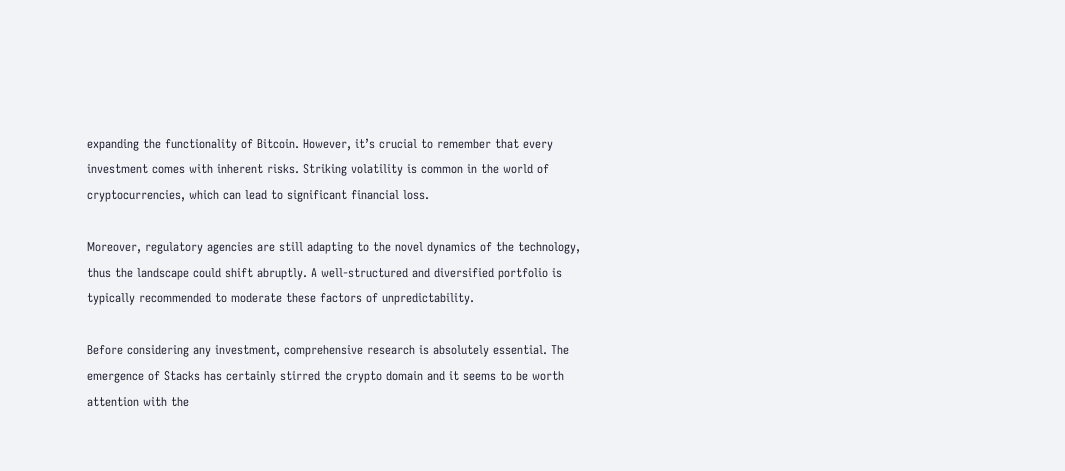expanding the functionality of Bitcoin. However, it’s crucial to remember that every investment comes with inherent risks. Striking volatility is common in the world of cryptocurrencies, which can lead to significant financial loss.

Moreover, regulatory agencies are still adapting to the novel dynamics of the technology, thus the landscape could shift abruptly. A well-structured and diversified portfolio is typically recommended to moderate these factors of unpredictability.

Before considering any investment, comprehensive research is absolutely essential. The emergence of Stacks has certainly stirred the crypto domain and it seems to be worth attention with the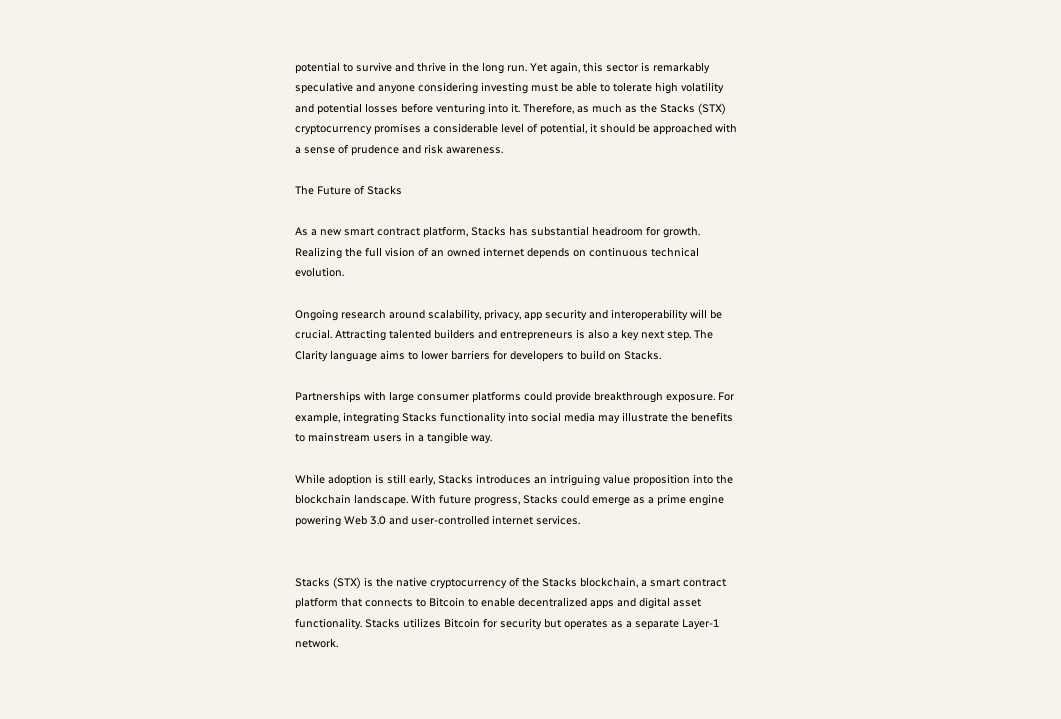potential to survive and thrive in the long run. Yet again, this sector is remarkably speculative and anyone considering investing must be able to tolerate high volatility and potential losses before venturing into it. Therefore, as much as the Stacks (STX) cryptocurrency promises a considerable level of potential, it should be approached with a sense of prudence and risk awareness.

The Future of Stacks

As a new smart contract platform, Stacks has substantial headroom for growth. Realizing the full vision of an owned internet depends on continuous technical evolution.

Ongoing research around scalability, privacy, app security and interoperability will be crucial. Attracting talented builders and entrepreneurs is also a key next step. The Clarity language aims to lower barriers for developers to build on Stacks.

Partnerships with large consumer platforms could provide breakthrough exposure. For example, integrating Stacks functionality into social media may illustrate the benefits to mainstream users in a tangible way.

While adoption is still early, Stacks introduces an intriguing value proposition into the blockchain landscape. With future progress, Stacks could emerge as a prime engine powering Web 3.0 and user-controlled internet services.


Stacks (STX) is the native cryptocurrency of the Stacks blockchain, a smart contract platform that connects to Bitcoin to enable decentralized apps and digital asset functionality. Stacks utilizes Bitcoin for security but operates as a separate Layer-1 network.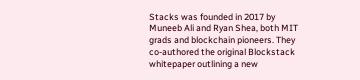Stacks was founded in 2017 by Muneeb Ali and Ryan Shea, both MIT grads and blockchain pioneers. They co-authored the original Blockstack whitepaper outlining a new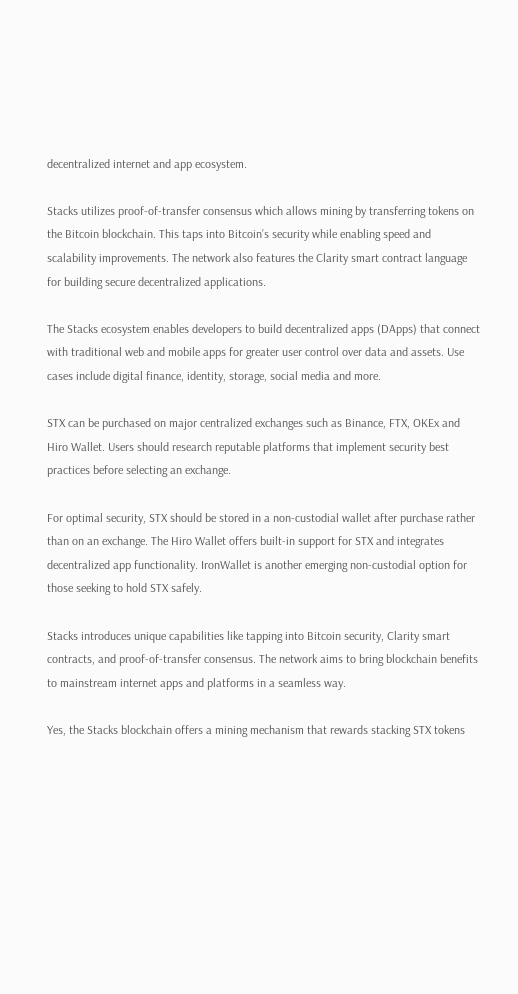decentralized internet and app ecosystem.

Stacks utilizes proof-of-transfer consensus which allows mining by transferring tokens on the Bitcoin blockchain. This taps into Bitcoin’s security while enabling speed and scalability improvements. The network also features the Clarity smart contract language for building secure decentralized applications.

The Stacks ecosystem enables developers to build decentralized apps (DApps) that connect with traditional web and mobile apps for greater user control over data and assets. Use cases include digital finance, identity, storage, social media and more.

STX can be purchased on major centralized exchanges such as Binance, FTX, OKEx and Hiro Wallet. Users should research reputable platforms that implement security best practices before selecting an exchange.

For optimal security, STX should be stored in a non-custodial wallet after purchase rather than on an exchange. The Hiro Wallet offers built-in support for STX and integrates decentralized app functionality. IronWallet is another emerging non-custodial option for those seeking to hold STX safely.

Stacks introduces unique capabilities like tapping into Bitcoin security, Clarity smart contracts, and proof-of-transfer consensus. The network aims to bring blockchain benefits to mainstream internet apps and platforms in a seamless way.

Yes, the Stacks blockchain offers a mining mechanism that rewards stacking STX tokens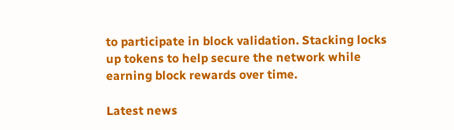to participate in block validation. Stacking locks up tokens to help secure the network while earning block rewards over time.

Latest news